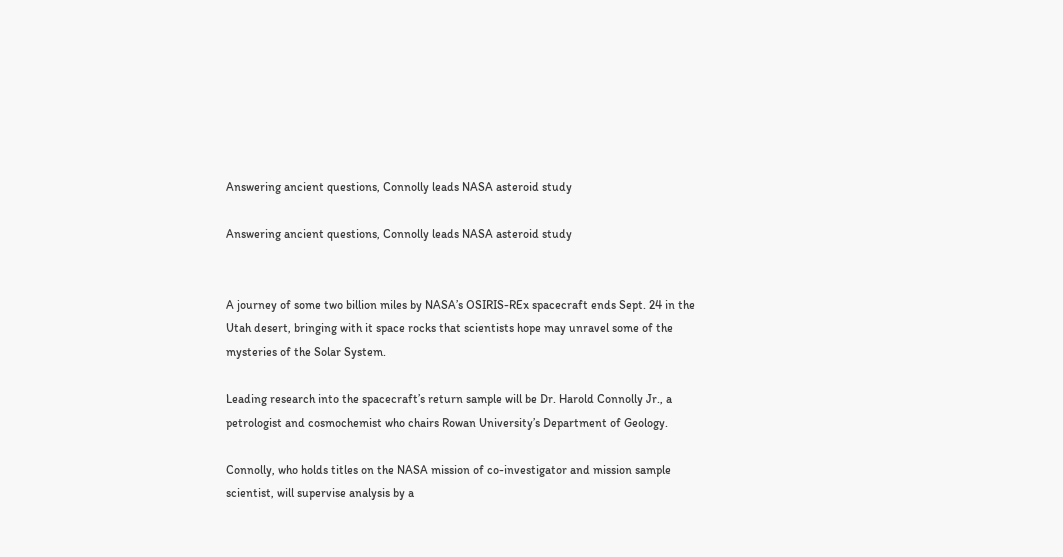Answering ancient questions, Connolly leads NASA asteroid study

Answering ancient questions, Connolly leads NASA asteroid study


A journey of some two billion miles by NASA’s OSIRIS-REx spacecraft ends Sept. 24 in the Utah desert, bringing with it space rocks that scientists hope may unravel some of the mysteries of the Solar System.

Leading research into the spacecraft’s return sample will be Dr. Harold Connolly Jr., a petrologist and cosmochemist who chairs Rowan University’s Department of Geology.

Connolly, who holds titles on the NASA mission of co-investigator and mission sample scientist, will supervise analysis by a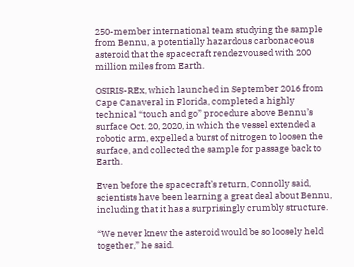250-member international team studying the sample from Bennu, a potentially hazardous carbonaceous asteroid that the spacecraft rendezvoused with 200 million miles from Earth.

OSIRIS-REx, which launched in September 2016 from Cape Canaveral in Florida, completed a highly technical “touch and go” procedure above Bennu’s surface Oct. 20, 2020, in which the vessel extended a robotic arm, expelled a burst of nitrogen to loosen the surface, and collected the sample for passage back to Earth.

Even before the spacecraft’s return, Connolly said, scientists have been learning a great deal about Bennu, including that it has a surprisingly crumbly structure.

“We never knew the asteroid would be so loosely held together,” he said.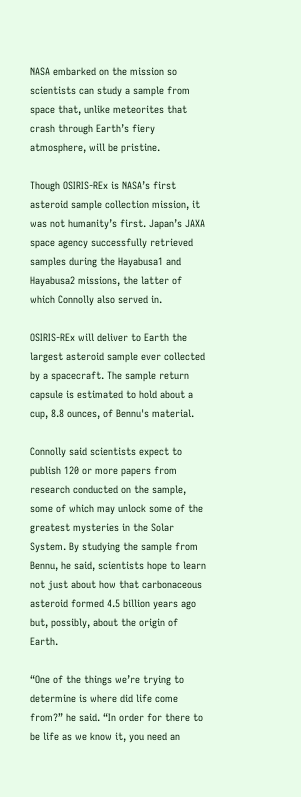NASA embarked on the mission so scientists can study a sample from space that, unlike meteorites that crash through Earth’s fiery atmosphere, will be pristine.

Though OSIRIS-REx is NASA’s first asteroid sample collection mission, it was not humanity’s first. Japan’s JAXA space agency successfully retrieved samples during the Hayabusa1 and Hayabusa2 missions, the latter of which Connolly also served in.

OSIRIS-REx will deliver to Earth the largest asteroid sample ever collected by a spacecraft. The sample return capsule is estimated to hold about a cup, 8.8 ounces, of Bennu's material.

Connolly said scientists expect to publish 120 or more papers from research conducted on the sample, some of which may unlock some of the greatest mysteries in the Solar System. By studying the sample from Bennu, he said, scientists hope to learn not just about how that carbonaceous asteroid formed 4.5 billion years ago but, possibly, about the origin of Earth.

“One of the things we’re trying to determine is where did life come from?” he said. “In order for there to be life as we know it, you need an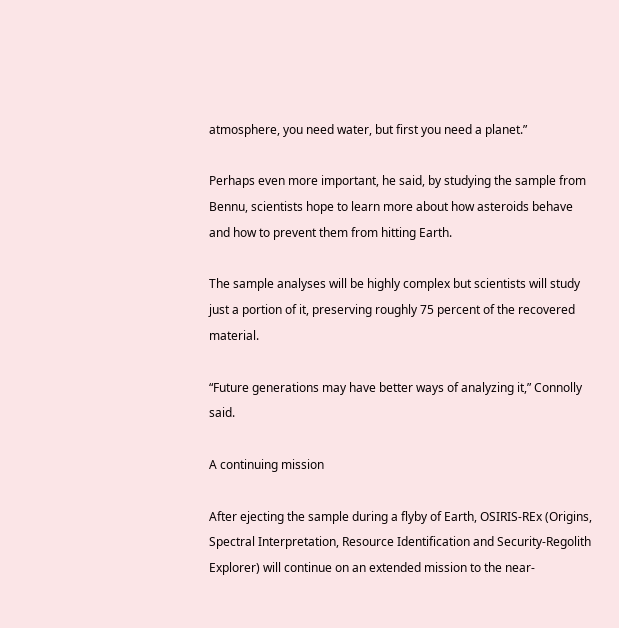atmosphere, you need water, but first you need a planet.”

Perhaps even more important, he said, by studying the sample from Bennu, scientists hope to learn more about how asteroids behave and how to prevent them from hitting Earth.

The sample analyses will be highly complex but scientists will study just a portion of it, preserving roughly 75 percent of the recovered material.

“Future generations may have better ways of analyzing it,” Connolly said.

A continuing mission

After ejecting the sample during a flyby of Earth, OSIRIS-REx (Origins, Spectral Interpretation, Resource Identification and Security-Regolith Explorer) will continue on an extended mission to the near-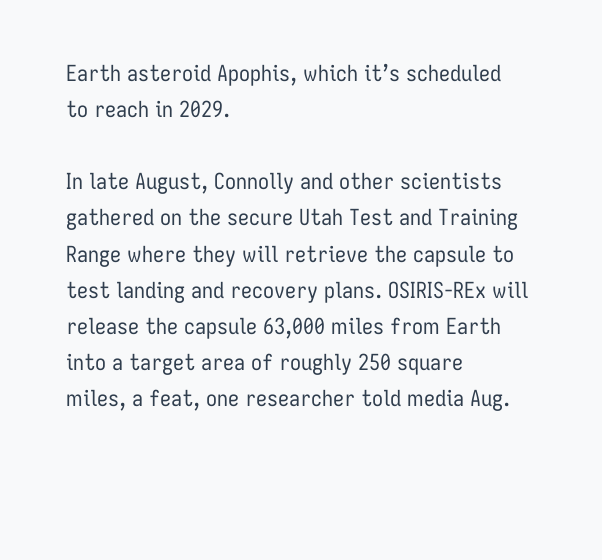Earth asteroid Apophis, which it’s scheduled to reach in 2029.

In late August, Connolly and other scientists gathered on the secure Utah Test and Training Range where they will retrieve the capsule to test landing and recovery plans. OSIRIS-REx will release the capsule 63,000 miles from Earth into a target area of roughly 250 square miles, a feat, one researcher told media Aug.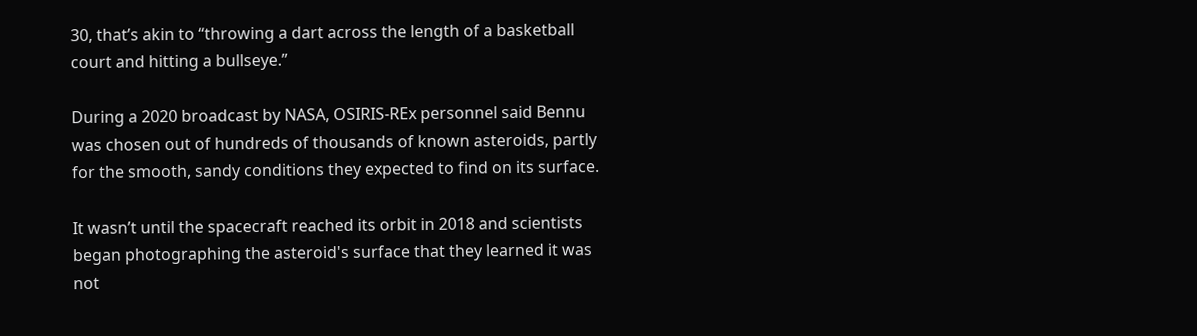30, that’s akin to “throwing a dart across the length of a basketball court and hitting a bullseye.”

During a 2020 broadcast by NASA, OSIRIS-REx personnel said Bennu was chosen out of hundreds of thousands of known asteroids, partly for the smooth, sandy conditions they expected to find on its surface.

It wasn’t until the spacecraft reached its orbit in 2018 and scientists began photographing the asteroid's surface that they learned it was not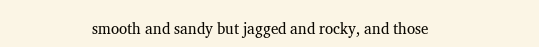smooth and sandy but jagged and rocky, and those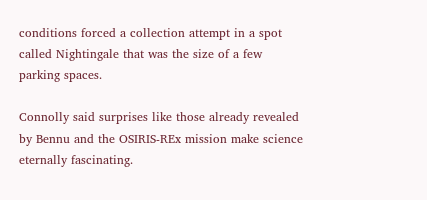conditions forced a collection attempt in a spot called Nightingale that was the size of a few parking spaces.

Connolly said surprises like those already revealed by Bennu and the OSIRIS-REx mission make science eternally fascinating.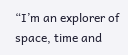“I’m an explorer of space, time and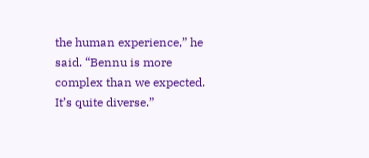the human experience,” he said. “Bennu is more complex than we expected. It’s quite diverse.”